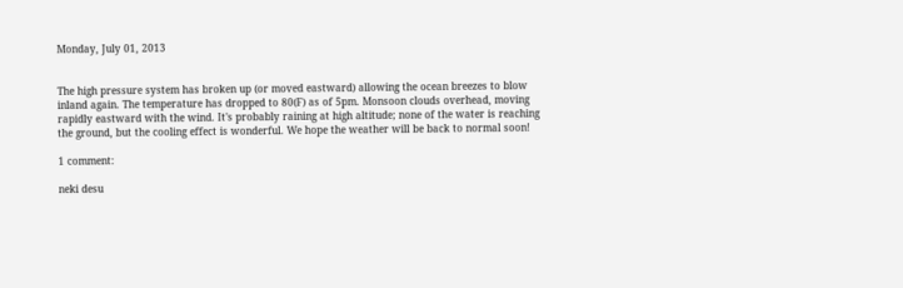Monday, July 01, 2013


The high pressure system has broken up (or moved eastward) allowing the ocean breezes to blow inland again. The temperature has dropped to 80(F) as of 5pm. Monsoon clouds overhead, moving rapidly eastward with the wind. It's probably raining at high altitude; none of the water is reaching the ground, but the cooling effect is wonderful. We hope the weather will be back to normal soon!

1 comment:

neki desu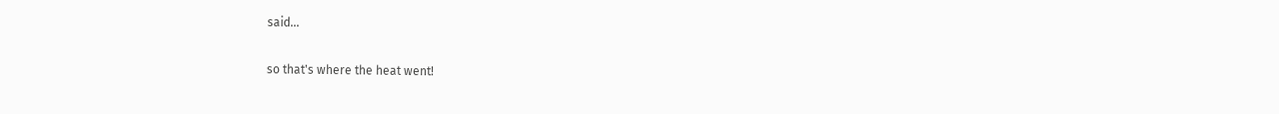said...

so that's where the heat went!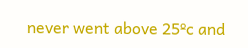never went above 25ºc and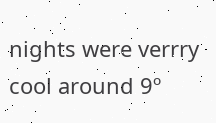nights were verrry cool around 9º